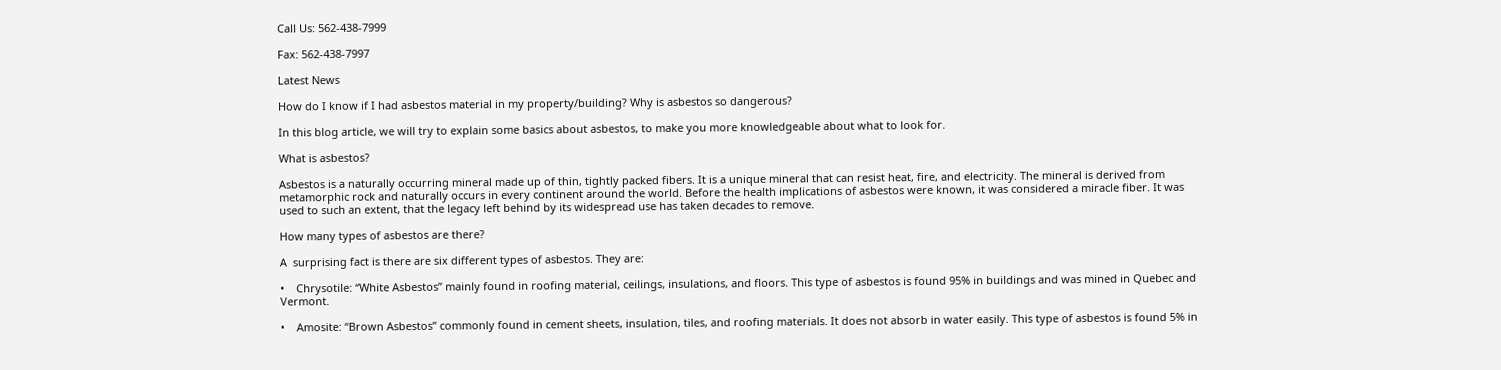Call Us: 562-438-7999

Fax: 562-438-7997

Latest News

How do I know if I had asbestos material in my property/building? Why is asbestos so dangerous?

In this blog article, we will try to explain some basics about asbestos, to make you more knowledgeable about what to look for.

What is asbestos?

Asbestos is a naturally occurring mineral made up of thin, tightly packed fibers. It is a unique mineral that can resist heat, fire, and electricity. The mineral is derived from metamorphic rock and naturally occurs in every continent around the world. Before the health implications of asbestos were known, it was considered a miracle fiber. It was used to such an extent, that the legacy left behind by its widespread use has taken decades to remove.

How many types of asbestos are there?

A  surprising fact is there are six different types of asbestos. They are:

•    Chrysotile: “White Asbestos” mainly found in roofing material, ceilings, insulations, and floors. This type of asbestos is found 95% in buildings and was mined in Quebec and Vermont.

•    Amosite: “Brown Asbestos” commonly found in cement sheets, insulation, tiles, and roofing materials. It does not absorb in water easily. This type of asbestos is found 5% in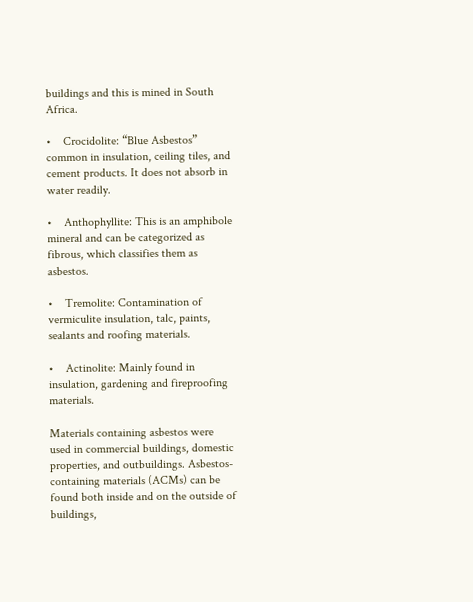buildings and this is mined in South Africa.

•    Crocidolite: “Blue Asbestos” common in insulation, ceiling tiles, and cement products. It does not absorb in water readily.

•    Anthophyllite: This is an amphibole mineral and can be categorized as fibrous, which classifies them as asbestos.

•    Tremolite: Contamination of vermiculite insulation, talc, paints, sealants and roofing materials.

•    Actinolite: Mainly found in insulation, gardening and fireproofing materials.

Materials containing asbestos were used in commercial buildings, domestic properties, and outbuildings. Asbestos-containing materials (ACMs) can be found both inside and on the outside of buildings,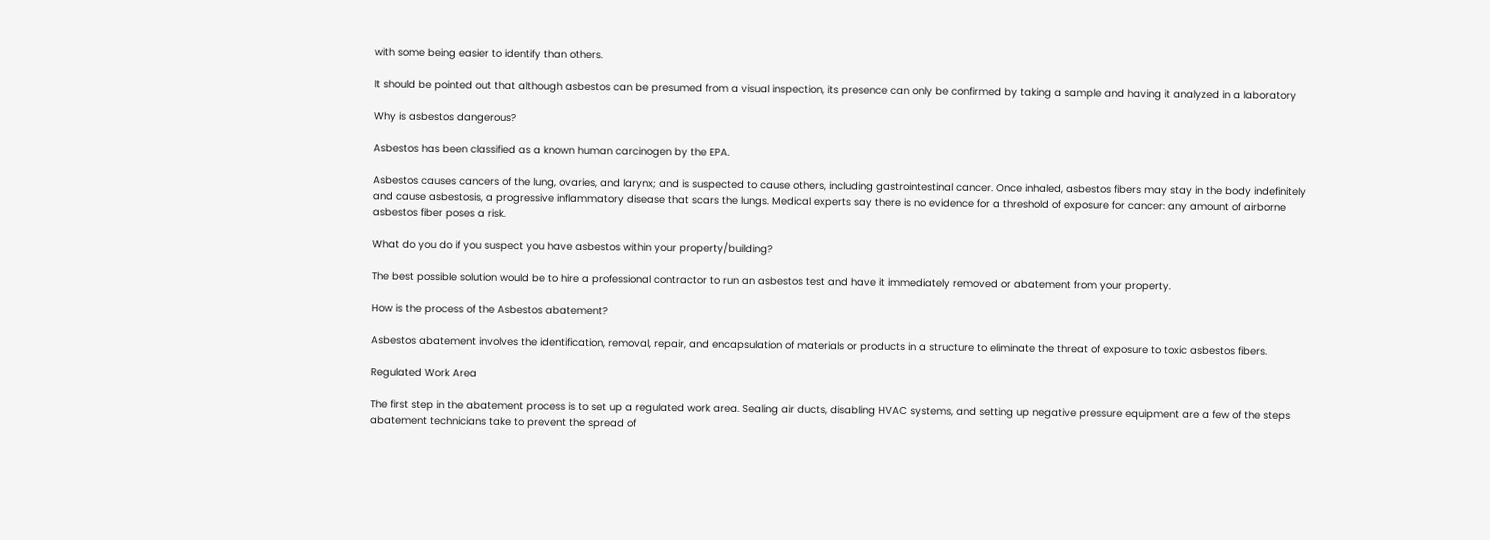with some being easier to identify than others.

It should be pointed out that although asbestos can be presumed from a visual inspection, its presence can only be confirmed by taking a sample and having it analyzed in a laboratory

Why is asbestos dangerous?

Asbestos has been classified as a known human carcinogen by the EPA.

Asbestos causes cancers of the lung, ovaries, and larynx; and is suspected to cause others, including gastrointestinal cancer. Once inhaled, asbestos fibers may stay in the body indefinitely and cause asbestosis, a progressive inflammatory disease that scars the lungs. Medical experts say there is no evidence for a threshold of exposure for cancer: any amount of airborne asbestos fiber poses a risk.

What do you do if you suspect you have asbestos within your property/building?

The best possible solution would be to hire a professional contractor to run an asbestos test and have it immediately removed or abatement from your property.

How is the process of the Asbestos abatement?

Asbestos abatement involves the identification, removal, repair, and encapsulation of materials or products in a structure to eliminate the threat of exposure to toxic asbestos fibers.

Regulated Work Area

The first step in the abatement process is to set up a regulated work area. Sealing air ducts, disabling HVAC systems, and setting up negative pressure equipment are a few of the steps abatement technicians take to prevent the spread of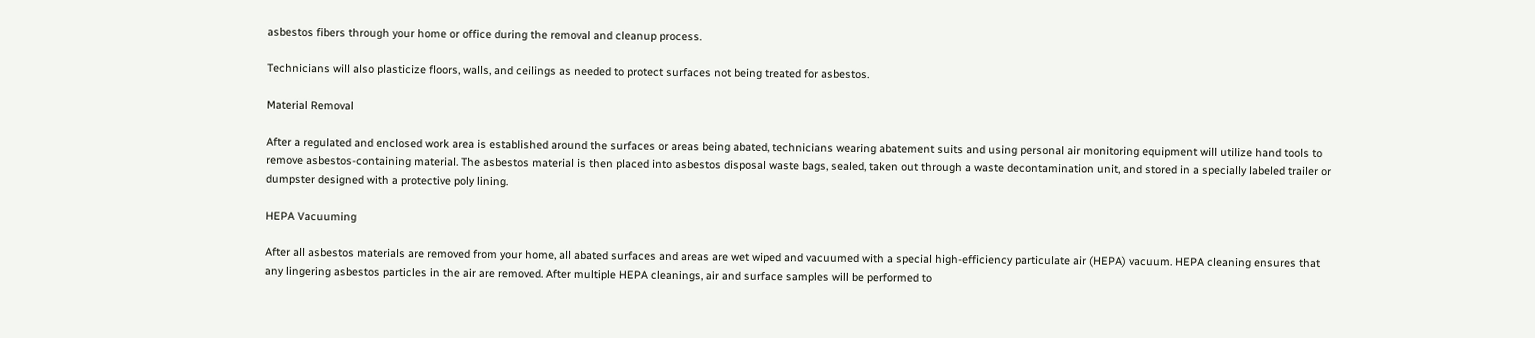asbestos fibers through your home or office during the removal and cleanup process.

Technicians will also plasticize floors, walls, and ceilings as needed to protect surfaces not being treated for asbestos.

Material Removal

After a regulated and enclosed work area is established around the surfaces or areas being abated, technicians wearing abatement suits and using personal air monitoring equipment will utilize hand tools to remove asbestos-containing material. The asbestos material is then placed into asbestos disposal waste bags, sealed, taken out through a waste decontamination unit, and stored in a specially labeled trailer or dumpster designed with a protective poly lining.

HEPA Vacuuming

After all asbestos materials are removed from your home, all abated surfaces and areas are wet wiped and vacuumed with a special high-efficiency particulate air (HEPA) vacuum. HEPA cleaning ensures that any lingering asbestos particles in the air are removed. After multiple HEPA cleanings, air and surface samples will be performed to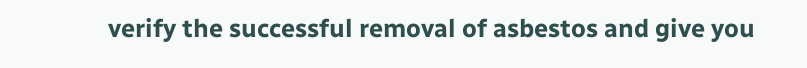verify the successful removal of asbestos and give you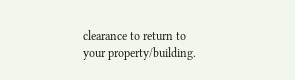clearance to return to your property/building.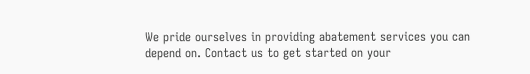We pride ourselves in providing abatement services you can depend on. Contact us to get started on your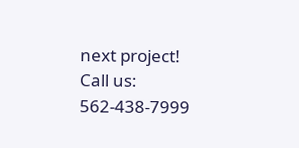next project! Call us: 562-438-7999